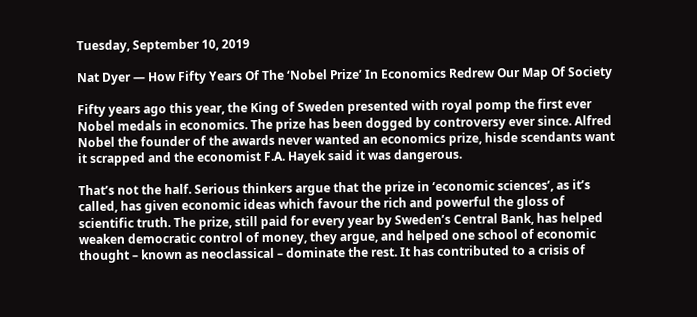Tuesday, September 10, 2019

Nat Dyer — How Fifty Years Of The ‘Nobel Prize’ In Economics Redrew Our Map Of Society

Fifty years ago this year, the King of Sweden presented with royal pomp the first ever Nobel medals in economics. The prize has been dogged by controversy ever since. Alfred Nobel the founder of the awards never wanted an economics prize, hisde scendants want it scrapped and the economist F.A. Hayek said it was dangerous.

That’s not the half. Serious thinkers argue that the prize in ‘economic sciences’, as it’s called, has given economic ideas which favour the rich and powerful the gloss of scientific truth. The prize, still paid for every year by Sweden’s Central Bank, has helped weaken democratic control of money, they argue, and helped one school of economic thought – known as neoclassical – dominate the rest. It has contributed to a crisis of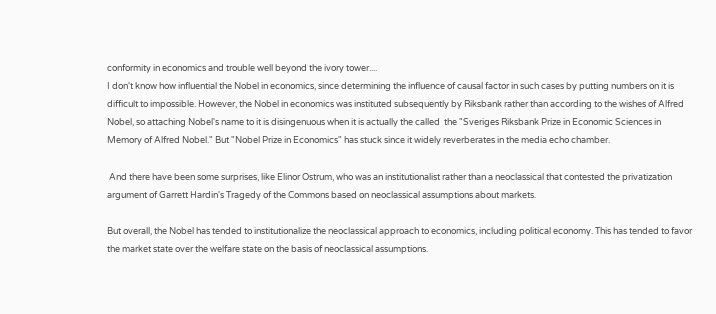conformity in economics and trouble well beyond the ivory tower....
I don't know how influential the Nobel in economics, since determining the influence of causal factor in such cases by putting numbers on it is difficult to impossible. However, the Nobel in economics was instituted subsequently by Riksbank rather than according to the wishes of Alfred Nobel, so attaching Nobel's name to it is disingenuous when it is actually the called  the "Sveriges Riksbank Prize in Economic Sciences in Memory of Alfred Nobel." But "Nobel Prize in Economics" has stuck since it widely reverberates in the media echo chamber.

 And there have been some surprises, like Elinor Ostrum, who was an institutionalist rather than a neoclassical that contested the privatization argument of Garrett Hardin's Tragedy of the Commons based on neoclassical assumptions about markets.

But overall, the Nobel has tended to institutionalize the neoclassical approach to economics, including political economy. This has tended to favor the market state over the welfare state on the basis of neoclassical assumptions.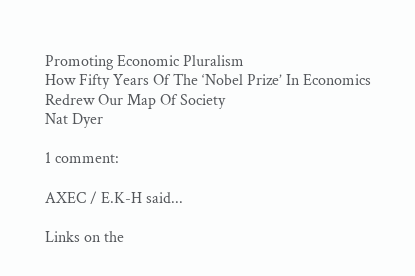Promoting Economic Pluralism
How Fifty Years Of The ‘Nobel Prize’ In Economics Redrew Our Map Of Society
Nat Dyer

1 comment:

AXEC / E.K-H said...

Links on the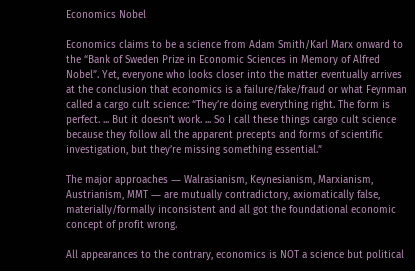Economics Nobel

Economics claims to be a science from Adam Smith/Karl Marx onward to the “Bank of Sweden Prize in Economic Sciences in Memory of Alfred Nobel”. Yet, everyone who looks closer into the matter eventually arrives at the conclusion that economics is a failure/fake/fraud or what Feynman called a cargo cult science: “They’re doing everything right. The form is perfect. ... But it doesn’t work. ... So I call these things cargo cult science because they follow all the apparent precepts and forms of scientific investigation, but they’re missing something essential.”

The major approaches ― Walrasianism, Keynesianism, Marxianism, Austrianism, MMT ― are mutually contradictory, axiomatically false, materially/formally inconsistent and all got the foundational economic concept of profit wrong.

All appearances to the contrary, economics is NOT a science but political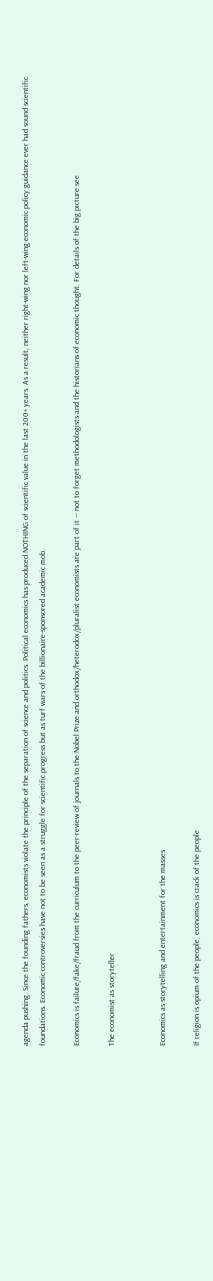agenda pushing. Since the founding fathers, economists violate the principle of the separation of science and politics. Political economics has produced NOTHING of scientific value in the last 200+ years. As a result, neither right-wing nor left-wing economic policy guidance ever had sound scientific foundations. Economic controversies have not to be seen as a struggle for scientific progress but as turf wars of the billionaire-sponsored academic mob.

Economics is failure/fake/fraud from the curriculum to the peer-review of journals to the Nobel Prize and orthodox/heterodox/pluralist economists are part of it ― not to forget methodologists and the historians of economic thought. For details of the big picture see

The economist as storyteller


Economics as storytelling and entertainment for the masses

If religion is opium of the people, economics is crack of the people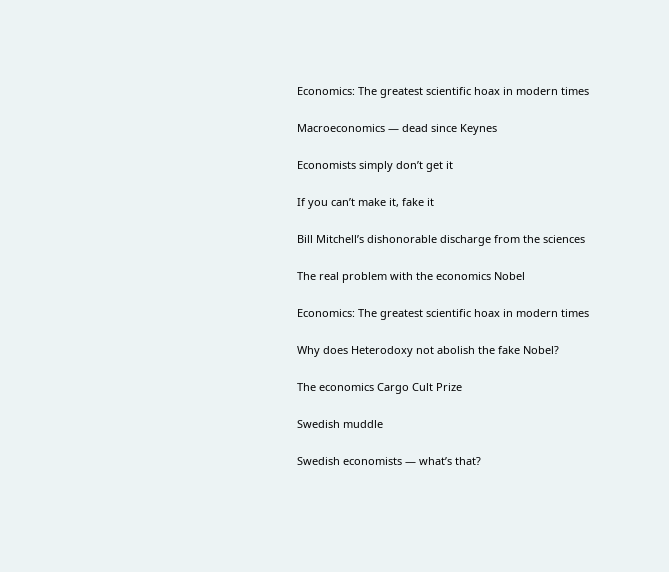Economics: The greatest scientific hoax in modern times

Macroeconomics ― dead since Keynes

Economists simply don’t get it

If you can’t make it, fake it

Bill Mitchell’s dishonorable discharge from the sciences

The real problem with the economics Nobel

Economics: The greatest scientific hoax in modern times

Why does Heterodoxy not abolish the fake Nobel?

The economics Cargo Cult Prize

Swedish muddle

Swedish economists — what’s that?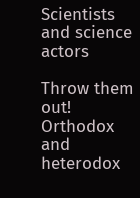Scientists and science actors

Throw them out! Orthodox and heterodox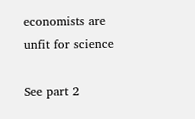economists are unfit for science

See part 2